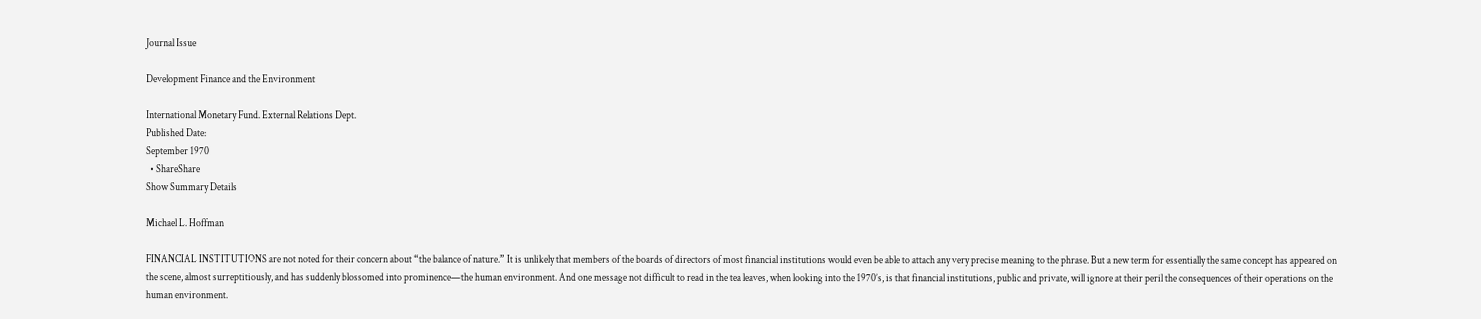Journal Issue

Development Finance and the Environment

International Monetary Fund. External Relations Dept.
Published Date:
September 1970
  • ShareShare
Show Summary Details

Michael L. Hoffman

FINANCIAL INSTITUTIONS are not noted for their concern about “the balance of nature.” It is unlikely that members of the boards of directors of most financial institutions would even be able to attach any very precise meaning to the phrase. But a new term for essentially the same concept has appeared on the scene, almost surreptitiously, and has suddenly blossomed into prominence—the human environment. And one message not difficult to read in the tea leaves, when looking into the 1970’s, is that financial institutions, public and private, will ignore at their peril the consequences of their operations on the human environment.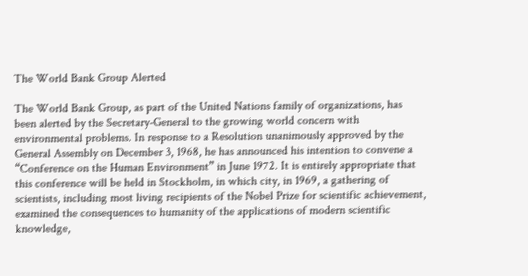The World Bank Group Alerted

The World Bank Group, as part of the United Nations family of organizations, has been alerted by the Secretary-General to the growing world concern with environmental problems. In response to a Resolution unanimously approved by the General Assembly on December 3, 1968, he has announced his intention to convene a “Conference on the Human Environment” in June 1972. It is entirely appropriate that this conference will be held in Stockholm, in which city, in 1969, a gathering of scientists, including most living recipients of the Nobel Prize for scientific achievement, examined the consequences to humanity of the applications of modern scientific knowledge,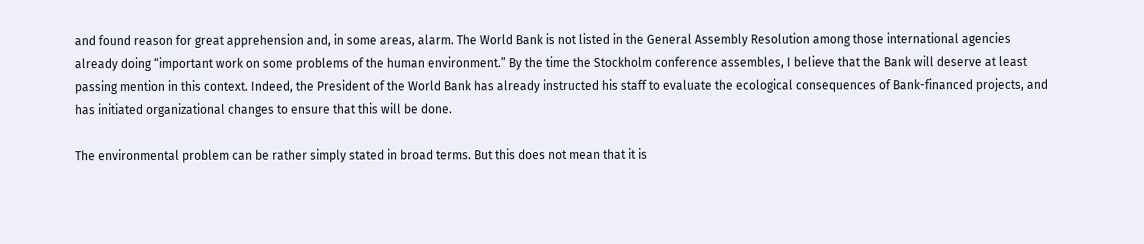and found reason for great apprehension and, in some areas, alarm. The World Bank is not listed in the General Assembly Resolution among those international agencies already doing “important work on some problems of the human environment.” By the time the Stockholm conference assembles, I believe that the Bank will deserve at least passing mention in this context. Indeed, the President of the World Bank has already instructed his staff to evaluate the ecological consequences of Bank-financed projects, and has initiated organizational changes to ensure that this will be done.

The environmental problem can be rather simply stated in broad terms. But this does not mean that it is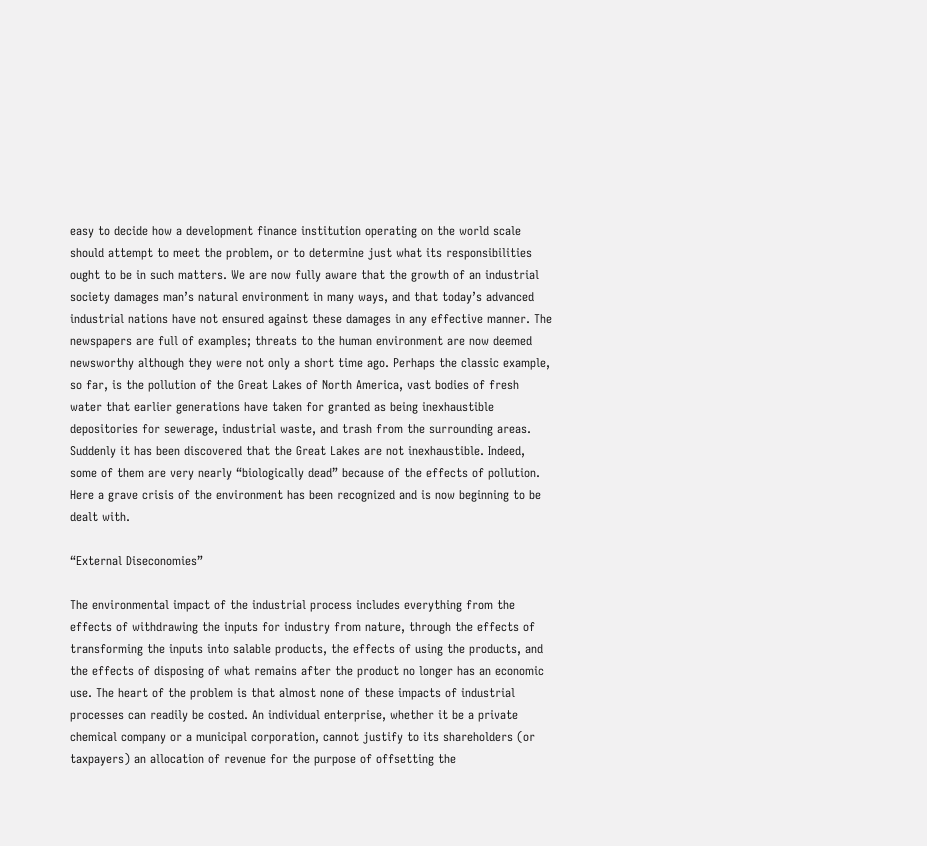easy to decide how a development finance institution operating on the world scale should attempt to meet the problem, or to determine just what its responsibilities ought to be in such matters. We are now fully aware that the growth of an industrial society damages man’s natural environment in many ways, and that today’s advanced industrial nations have not ensured against these damages in any effective manner. The newspapers are full of examples; threats to the human environment are now deemed newsworthy although they were not only a short time ago. Perhaps the classic example, so far, is the pollution of the Great Lakes of North America, vast bodies of fresh water that earlier generations have taken for granted as being inexhaustible depositories for sewerage, industrial waste, and trash from the surrounding areas. Suddenly it has been discovered that the Great Lakes are not inexhaustible. Indeed, some of them are very nearly “biologically dead” because of the effects of pollution. Here a grave crisis of the environment has been recognized and is now beginning to be dealt with.

“External Diseconomies”

The environmental impact of the industrial process includes everything from the effects of withdrawing the inputs for industry from nature, through the effects of transforming the inputs into salable products, the effects of using the products, and the effects of disposing of what remains after the product no longer has an economic use. The heart of the problem is that almost none of these impacts of industrial processes can readily be costed. An individual enterprise, whether it be a private chemical company or a municipal corporation, cannot justify to its shareholders (or taxpayers) an allocation of revenue for the purpose of offsetting the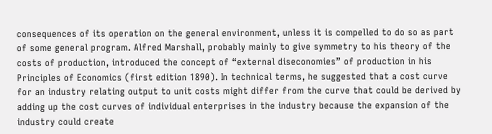consequences of its operation on the general environment, unless it is compelled to do so as part of some general program. Alfred Marshall, probably mainly to give symmetry to his theory of the costs of production, introduced the concept of “external diseconomies” of production in his Principles of Economics (first edition 1890). In technical terms, he suggested that a cost curve for an industry relating output to unit costs might differ from the curve that could be derived by adding up the cost curves of individual enterprises in the industry because the expansion of the industry could create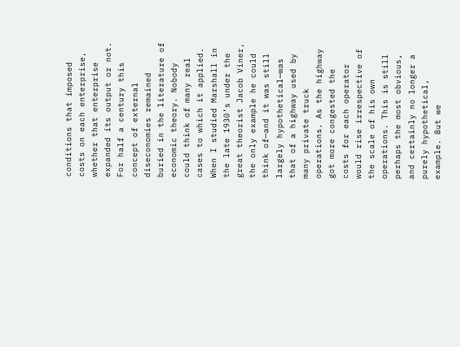conditions that imposed costs on each enterprise, whether that enterprise expanded its output or not. For half a century this concept of external diseconomies remained buried in the literature of economic theory. Nobody could think of many real cases to which it applied. When I studied Marshall in the late 1930’s under the great theorist Jacob Viner, the only example he could think of—and it was still largely hypothetical—was that of a highway used by many private truck operations. As the highway got more congested the costs for each operator would rise irrespective of the scale of his own operations. This is still perhaps the most obvious, and certainly no longer a purely hypothetical, example. But we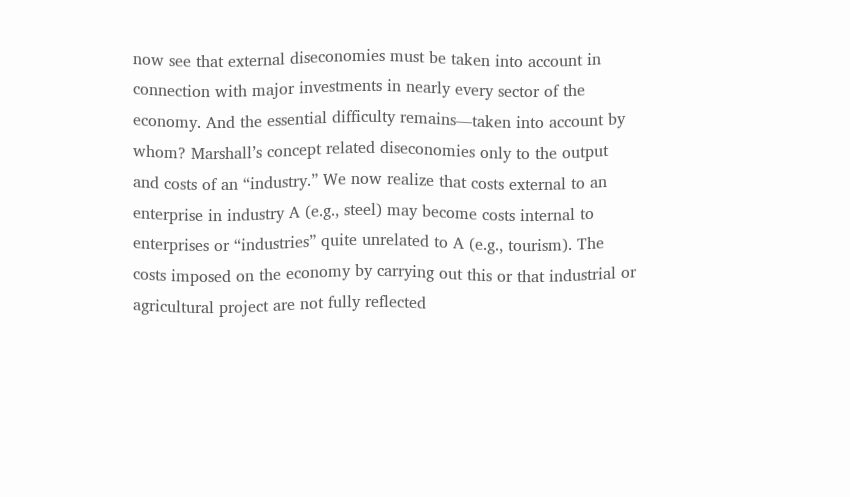now see that external diseconomies must be taken into account in connection with major investments in nearly every sector of the economy. And the essential difficulty remains—taken into account by whom? Marshall’s concept related diseconomies only to the output and costs of an “industry.” We now realize that costs external to an enterprise in industry A (e.g., steel) may become costs internal to enterprises or “industries” quite unrelated to A (e.g., tourism). The costs imposed on the economy by carrying out this or that industrial or agricultural project are not fully reflected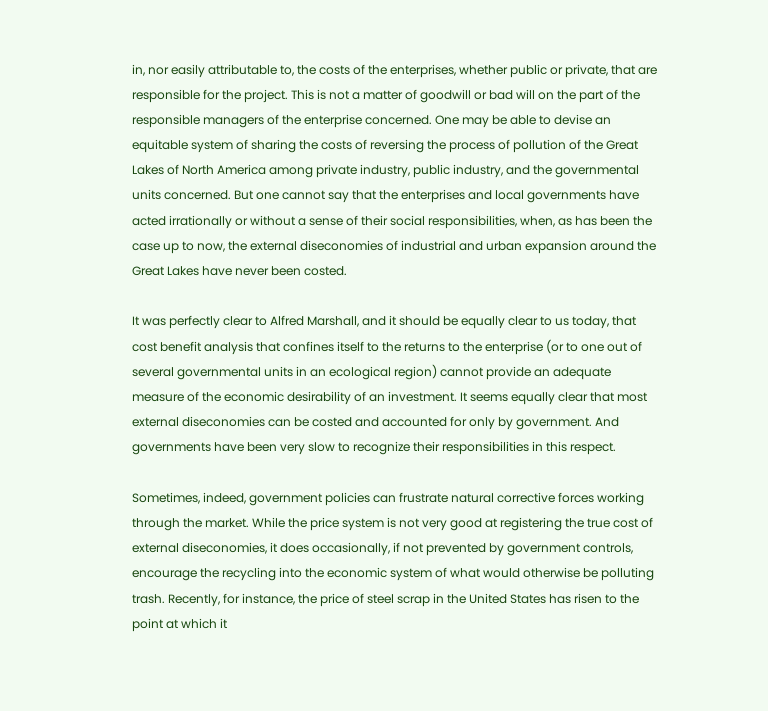in, nor easily attributable to, the costs of the enterprises, whether public or private, that are responsible for the project. This is not a matter of goodwill or bad will on the part of the responsible managers of the enterprise concerned. One may be able to devise an equitable system of sharing the costs of reversing the process of pollution of the Great Lakes of North America among private industry, public industry, and the governmental units concerned. But one cannot say that the enterprises and local governments have acted irrationally or without a sense of their social responsibilities, when, as has been the case up to now, the external diseconomies of industrial and urban expansion around the Great Lakes have never been costed.

It was perfectly clear to Alfred Marshall, and it should be equally clear to us today, that cost benefit analysis that confines itself to the returns to the enterprise (or to one out of several governmental units in an ecological region) cannot provide an adequate measure of the economic desirability of an investment. It seems equally clear that most external diseconomies can be costed and accounted for only by government. And governments have been very slow to recognize their responsibilities in this respect.

Sometimes, indeed, government policies can frustrate natural corrective forces working through the market. While the price system is not very good at registering the true cost of external diseconomies, it does occasionally, if not prevented by government controls, encourage the recycling into the economic system of what would otherwise be polluting trash. Recently, for instance, the price of steel scrap in the United States has risen to the point at which it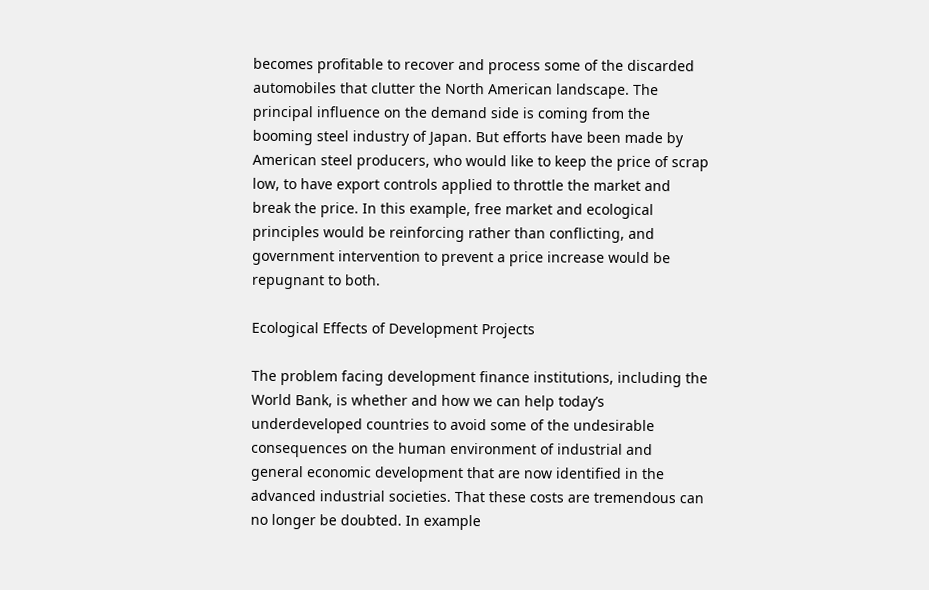becomes profitable to recover and process some of the discarded automobiles that clutter the North American landscape. The principal influence on the demand side is coming from the booming steel industry of Japan. But efforts have been made by American steel producers, who would like to keep the price of scrap low, to have export controls applied to throttle the market and break the price. In this example, free market and ecological principles would be reinforcing rather than conflicting, and government intervention to prevent a price increase would be repugnant to both.

Ecological Effects of Development Projects

The problem facing development finance institutions, including the World Bank, is whether and how we can help today’s underdeveloped countries to avoid some of the undesirable consequences on the human environment of industrial and general economic development that are now identified in the advanced industrial societies. That these costs are tremendous can no longer be doubted. In example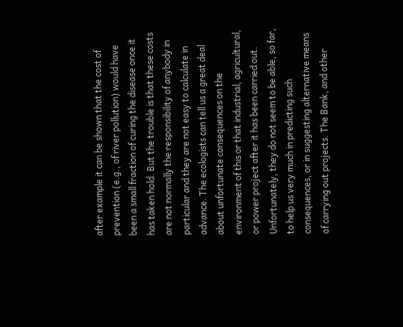after example it can be shown that the cost of prevention (e.g., of river pollution) would have been a small fraction of curing the disease once it has taken hold. But the trouble is that these costs are not normally the responsibility of anybody in particular and they are not easy to calculate in advance. The ecologists can tell us a great deal about unfortunate consequences on the environment of this or that industrial, agricultural, or power project after it has been carried out. Unfortunately, they do not seem to be able, so far, to help us very much in predicting such consequences, or in suggesting alternative means of carrying out projects. The Bank, and other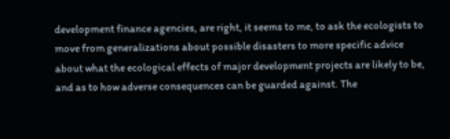development finance agencies, are right, it seems to me, to ask the ecologists to move from generalizations about possible disasters to more specific advice about what the ecological effects of major development projects are likely to be, and as to how adverse consequences can be guarded against. The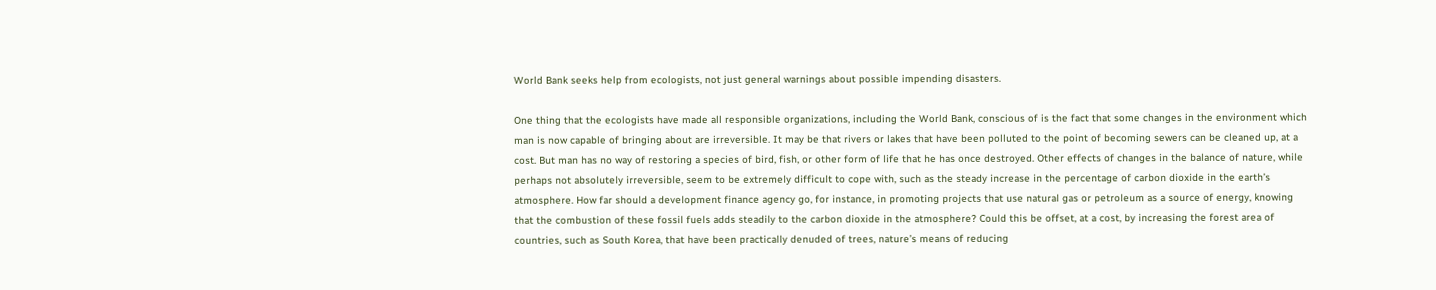World Bank seeks help from ecologists, not just general warnings about possible impending disasters.

One thing that the ecologists have made all responsible organizations, including the World Bank, conscious of is the fact that some changes in the environment which man is now capable of bringing about are irreversible. It may be that rivers or lakes that have been polluted to the point of becoming sewers can be cleaned up, at a cost. But man has no way of restoring a species of bird, fish, or other form of life that he has once destroyed. Other effects of changes in the balance of nature, while perhaps not absolutely irreversible, seem to be extremely difficult to cope with, such as the steady increase in the percentage of carbon dioxide in the earth’s atmosphere. How far should a development finance agency go, for instance, in promoting projects that use natural gas or petroleum as a source of energy, knowing that the combustion of these fossil fuels adds steadily to the carbon dioxide in the atmosphere? Could this be offset, at a cost, by increasing the forest area of countries, such as South Korea, that have been practically denuded of trees, nature’s means of reducing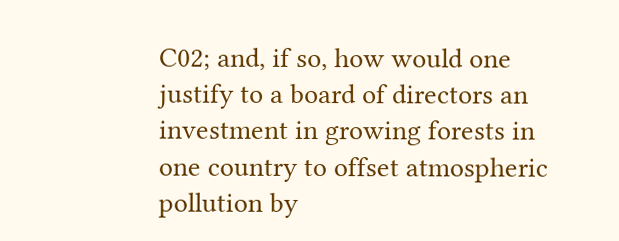C02; and, if so, how would one justify to a board of directors an investment in growing forests in one country to offset atmospheric pollution by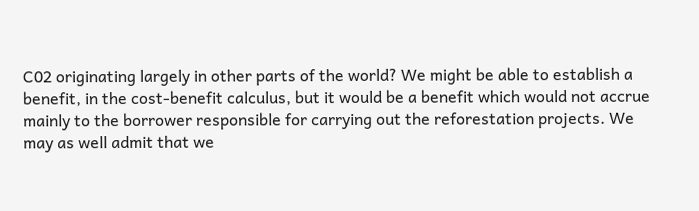C02 originating largely in other parts of the world? We might be able to establish a benefit, in the cost-benefit calculus, but it would be a benefit which would not accrue mainly to the borrower responsible for carrying out the reforestation projects. We may as well admit that we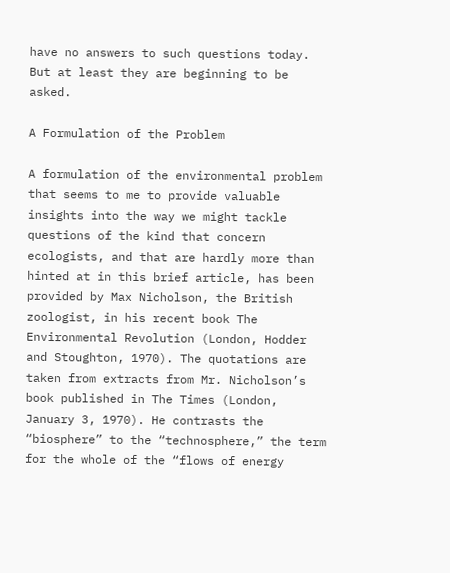have no answers to such questions today. But at least they are beginning to be asked.

A Formulation of the Problem

A formulation of the environmental problem that seems to me to provide valuable insights into the way we might tackle questions of the kind that concern ecologists, and that are hardly more than hinted at in this brief article, has been provided by Max Nicholson, the British zoologist, in his recent book The Environmental Revolution (London, Hodder and Stoughton, 1970). The quotations are taken from extracts from Mr. Nicholson’s book published in The Times (London, January 3, 1970). He contrasts the “biosphere” to the “technosphere,” the term for the whole of the “flows of energy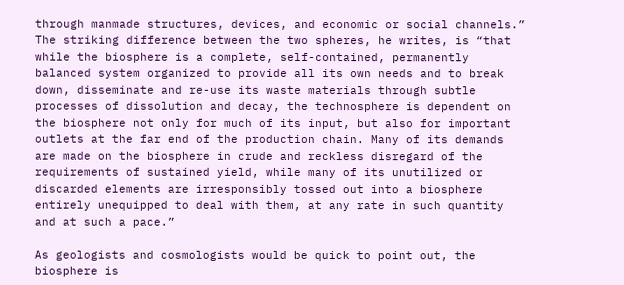through manmade structures, devices, and economic or social channels.” The striking difference between the two spheres, he writes, is “that while the biosphere is a complete, self-contained, permanently balanced system organized to provide all its own needs and to break down, disseminate and re-use its waste materials through subtle processes of dissolution and decay, the technosphere is dependent on the biosphere not only for much of its input, but also for important outlets at the far end of the production chain. Many of its demands are made on the biosphere in crude and reckless disregard of the requirements of sustained yield, while many of its unutilized or discarded elements are irresponsibly tossed out into a biosphere entirely unequipped to deal with them, at any rate in such quantity and at such a pace.”

As geologists and cosmologists would be quick to point out, the biosphere is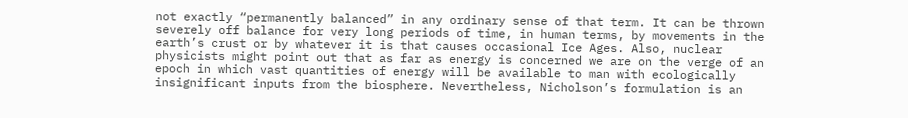not exactly “permanently balanced” in any ordinary sense of that term. It can be thrown severely off balance for very long periods of time, in human terms, by movements in the earth’s crust or by whatever it is that causes occasional Ice Ages. Also, nuclear physicists might point out that as far as energy is concerned we are on the verge of an epoch in which vast quantities of energy will be available to man with ecologically insignificant inputs from the biosphere. Nevertheless, Nicholson’s formulation is an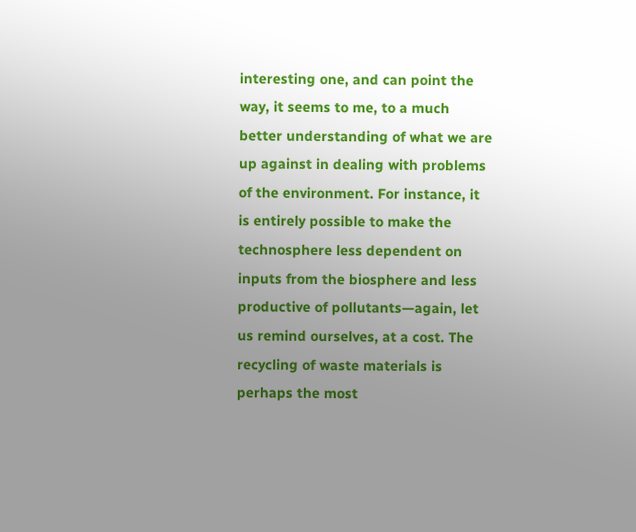interesting one, and can point the way, it seems to me, to a much better understanding of what we are up against in dealing with problems of the environment. For instance, it is entirely possible to make the technosphere less dependent on inputs from the biosphere and less productive of pollutants—again, let us remind ourselves, at a cost. The recycling of waste materials is perhaps the most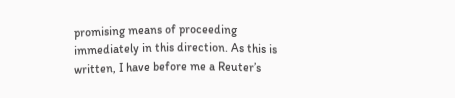promising means of proceeding immediately in this direction. As this is written, I have before me a Reuter’s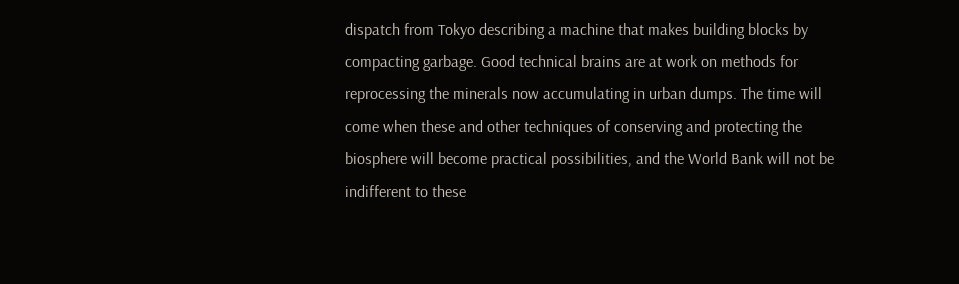dispatch from Tokyo describing a machine that makes building blocks by compacting garbage. Good technical brains are at work on methods for reprocessing the minerals now accumulating in urban dumps. The time will come when these and other techniques of conserving and protecting the biosphere will become practical possibilities, and the World Bank will not be indifferent to these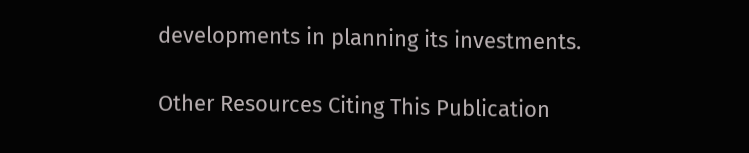developments in planning its investments.

Other Resources Citing This Publication